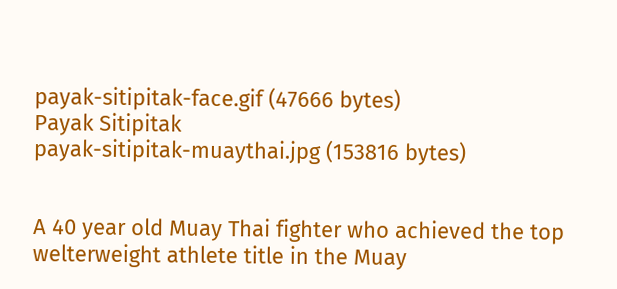payak-sitipitak-face.gif (47666 bytes)
Payak Sitipitak
payak-sitipitak-muaythai.jpg (153816 bytes)


A 40 year old Muay Thai fighter who achieved the top welterweight athlete title in the Muay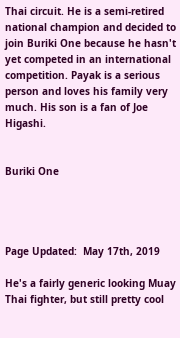Thai circuit. He is a semi-retired national champion and decided to join Buriki One because he hasn't yet competed in an international competition. Payak is a serious person and loves his family very much. His son is a fan of Joe Higashi.


Buriki One




Page Updated:  May 17th, 2019

He's a fairly generic looking Muay Thai fighter, but still pretty cool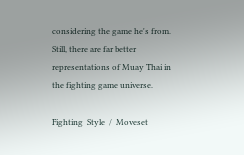considering the game he's from. Still, there are far better representations of Muay Thai in the fighting game universe.

Fighting  Style  /  Moveset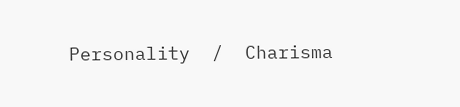Personality  /  Charisma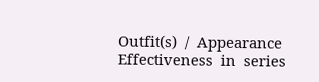Outfit(s)  /  Appearance
Effectiveness  in  series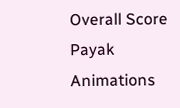Overall Score
Payak Animations